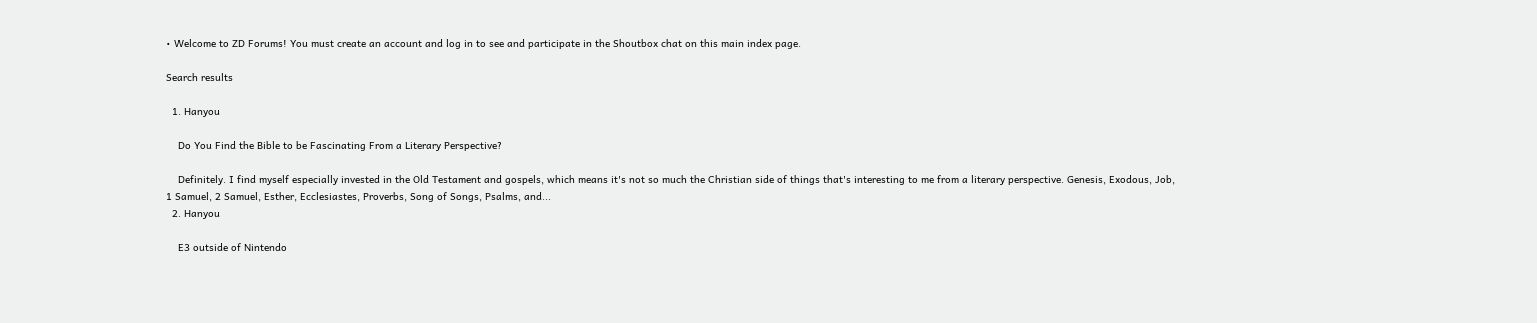• Welcome to ZD Forums! You must create an account and log in to see and participate in the Shoutbox chat on this main index page.

Search results

  1. Hanyou

    Do You Find the Bible to be Fascinating From a Literary Perspective?

    Definitely. I find myself especially invested in the Old Testament and gospels, which means it's not so much the Christian side of things that's interesting to me from a literary perspective. Genesis, Exodous, Job, 1 Samuel, 2 Samuel, Esther, Ecclesiastes, Proverbs, Song of Songs, Psalms, and...
  2. Hanyou

    E3 outside of Nintendo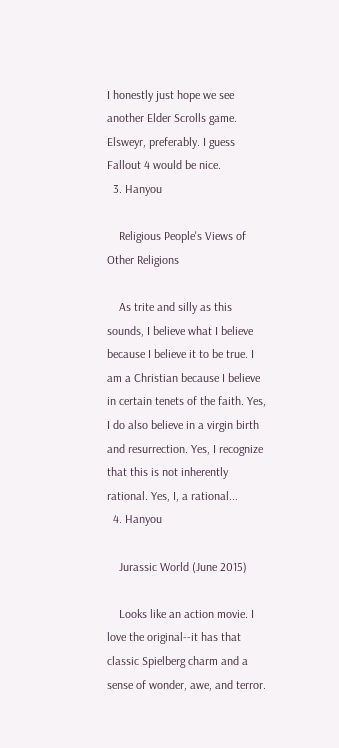I honestly just hope we see another Elder Scrolls game. Elsweyr, preferably. I guess Fallout 4 would be nice.
  3. Hanyou

    Religious People's Views of Other Religions

    As trite and silly as this sounds, I believe what I believe because I believe it to be true. I am a Christian because I believe in certain tenets of the faith. Yes, I do also believe in a virgin birth and resurrection. Yes, I recognize that this is not inherently rational. Yes, I, a rational...
  4. Hanyou

    Jurassic World (June 2015)

    Looks like an action movie. I love the original--it has that classic Spielberg charm and a sense of wonder, awe, and terror.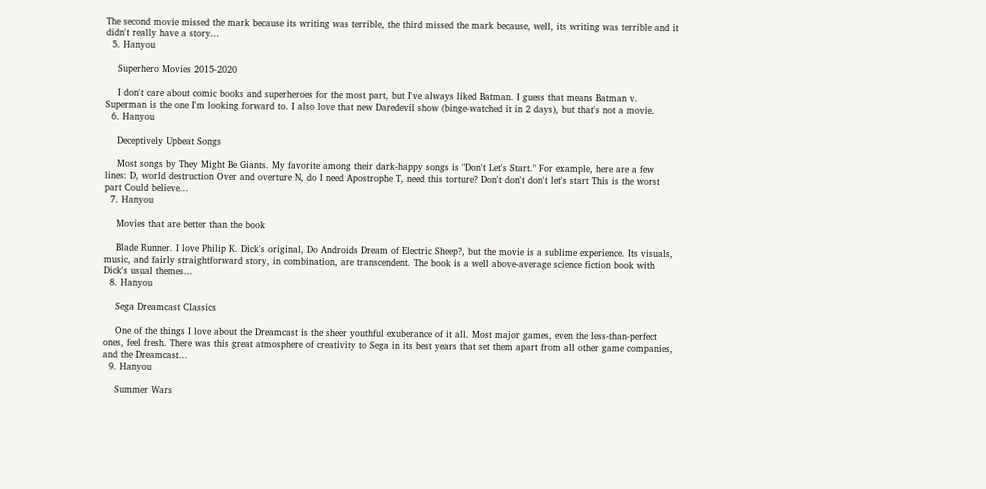The second movie missed the mark because its writing was terrible, the third missed the mark because, well, its writing was terrible and it didn't really have a story...
  5. Hanyou

    Superhero Movies 2015-2020

    I don't care about comic books and superheroes for the most part, but I've always liked Batman. I guess that means Batman v. Superman is the one I'm looking forward to. I also love that new Daredevil show (binge-watched it in 2 days), but that's not a movie.
  6. Hanyou

    Deceptively Upbeat Songs

    Most songs by They Might Be Giants. My favorite among their dark-happy songs is "Don't Let's Start." For example, here are a few lines: D, world destruction Over and overture N, do I need Apostrophe T, need this torture? Don't don't don't let's start This is the worst part Could believe...
  7. Hanyou

    Movies that are better than the book

    Blade Runner. I love Philip K. Dick's original, Do Androids Dream of Electric Sheep?, but the movie is a sublime experience. Its visuals, music, and fairly straightforward story, in combination, are transcendent. The book is a well above-average science fiction book with Dick's usual themes...
  8. Hanyou

    Sega Dreamcast Classics

    One of the things I love about the Dreamcast is the sheer youthful exuberance of it all. Most major games, even the less-than-perfect ones, feel fresh. There was this great atmosphere of creativity to Sega in its best years that set them apart from all other game companies, and the Dreamcast...
  9. Hanyou

    Summer Wars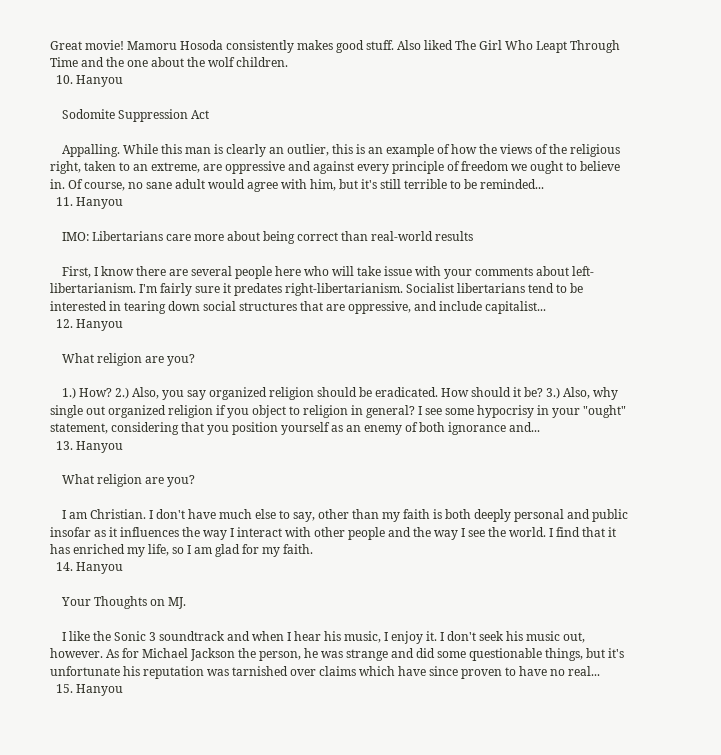Great movie! Mamoru Hosoda consistently makes good stuff. Also liked The Girl Who Leapt Through Time and the one about the wolf children.
  10. Hanyou

    Sodomite Suppression Act

    Appalling. While this man is clearly an outlier, this is an example of how the views of the religious right, taken to an extreme, are oppressive and against every principle of freedom we ought to believe in. Of course, no sane adult would agree with him, but it's still terrible to be reminded...
  11. Hanyou

    IMO: Libertarians care more about being correct than real-world results

    First, I know there are several people here who will take issue with your comments about left-libertarianism. I'm fairly sure it predates right-libertarianism. Socialist libertarians tend to be interested in tearing down social structures that are oppressive, and include capitalist...
  12. Hanyou

    What religion are you?

    1.) How? 2.) Also, you say organized religion should be eradicated. How should it be? 3.) Also, why single out organized religion if you object to religion in general? I see some hypocrisy in your "ought" statement, considering that you position yourself as an enemy of both ignorance and...
  13. Hanyou

    What religion are you?

    I am Christian. I don't have much else to say, other than my faith is both deeply personal and public insofar as it influences the way I interact with other people and the way I see the world. I find that it has enriched my life, so I am glad for my faith.
  14. Hanyou

    Your Thoughts on MJ.

    I like the Sonic 3 soundtrack and when I hear his music, I enjoy it. I don't seek his music out, however. As for Michael Jackson the person, he was strange and did some questionable things, but it's unfortunate his reputation was tarnished over claims which have since proven to have no real...
  15. Hanyou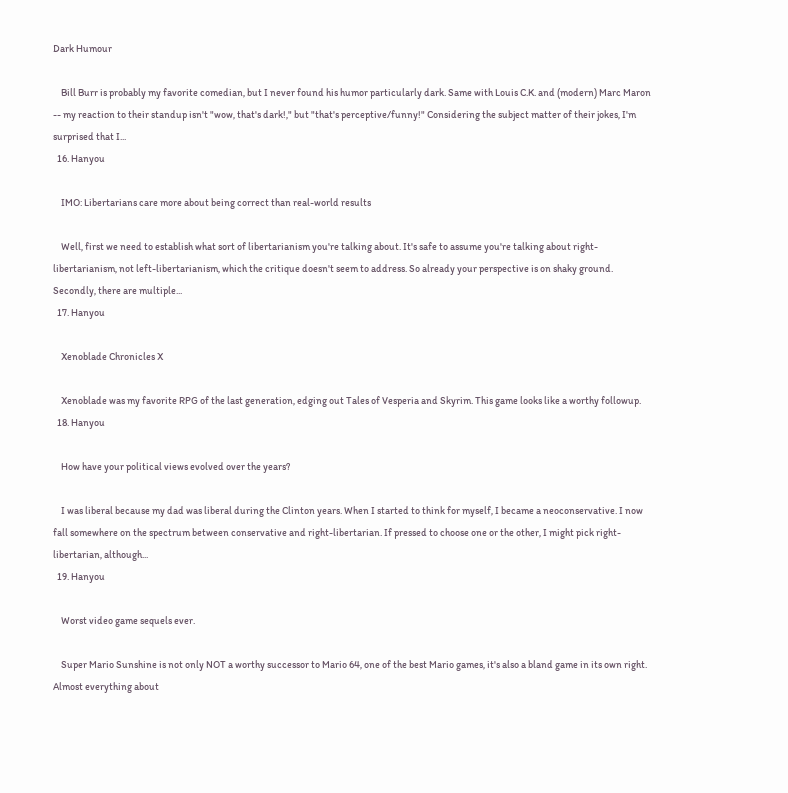Dark Humour

    Bill Burr is probably my favorite comedian, but I never found his humor particularly dark. Same with Louis C.K. and (modern) Marc Maron -- my reaction to their standup isn't "wow, that's dark!," but "that's perceptive/funny!" Considering the subject matter of their jokes, I'm surprised that I...
  16. Hanyou

    IMO: Libertarians care more about being correct than real-world results

    Well, first we need to establish what sort of libertarianism you're talking about. It's safe to assume you're talking about right-libertarianism, not left-libertarianism, which the critique doesn't seem to address. So already your perspective is on shaky ground. Secondly, there are multiple...
  17. Hanyou

    Xenoblade Chronicles X

    Xenoblade was my favorite RPG of the last generation, edging out Tales of Vesperia and Skyrim. This game looks like a worthy followup.
  18. Hanyou

    How have your political views evolved over the years?

    I was liberal because my dad was liberal during the Clinton years. When I started to think for myself, I became a neoconservative. I now fall somewhere on the spectrum between conservative and right-libertarian. If pressed to choose one or the other, I might pick right-libertarian, although...
  19. Hanyou

    Worst video game sequels ever.

    Super Mario Sunshine is not only NOT a worthy successor to Mario 64, one of the best Mario games, it's also a bland game in its own right. Almost everything about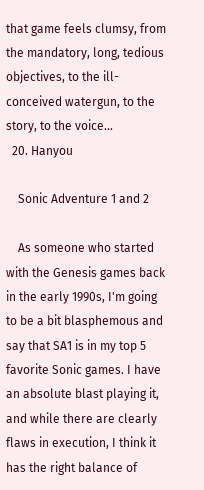that game feels clumsy, from the mandatory, long, tedious objectives, to the ill-conceived watergun, to the story, to the voice...
  20. Hanyou

    Sonic Adventure 1 and 2

    As someone who started with the Genesis games back in the early 1990s, I'm going to be a bit blasphemous and say that SA1 is in my top 5 favorite Sonic games. I have an absolute blast playing it, and while there are clearly flaws in execution, I think it has the right balance of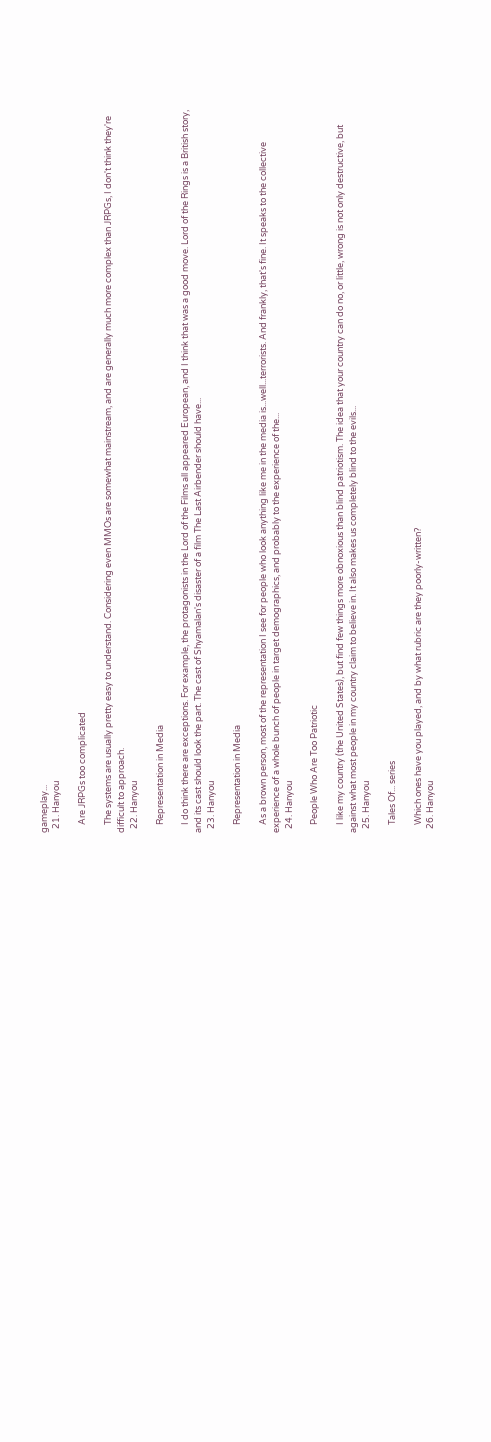gameplay...
  21. Hanyou

    Are JRPGs too complicated

    The systems are usually pretty easy to understand. Considering even MMOs are somewhat mainstream, and are generally much more complex than JRPGs, I don't think they're difficult to approach.
  22. Hanyou

    Representation in Media

    I do think there are exceptions. For example, the protagonists in the Lord of the Films all appeared European, and I think that was a good move. Lord of the Rings is a British story, and its cast should look the part. The cast of Shyamalan's disaster of a film The Last Airbender should have...
  23. Hanyou

    Representation in Media

    As a brown person, most of the representation I see for people who look anything like me in the media is...well...terrorists. And frankly, that's fine. It speaks to the collective experience of a whole bunch of people in target demographics, and probably to the experience of the...
  24. Hanyou

    People Who Are Too Patriotic

    I like my country (the United States), but find few things more obnoxious than blind patriotism. The idea that your country can do no, or little, wrong is not only destructive, but against what most people in my country claim to believe in. It also makes us completely blind to the evils...
  25. Hanyou

    Tales Of... series

    Which ones have you played, and by what rubric are they poorly-written?
  26. Hanyou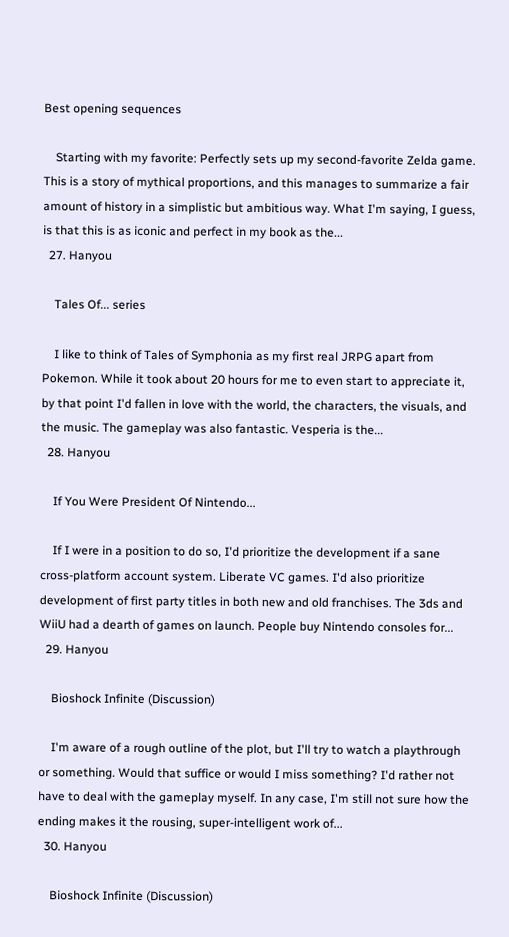Best opening sequences

    Starting with my favorite: Perfectly sets up my second-favorite Zelda game. This is a story of mythical proportions, and this manages to summarize a fair amount of history in a simplistic but ambitious way. What I'm saying, I guess, is that this is as iconic and perfect in my book as the...
  27. Hanyou

    Tales Of... series

    I like to think of Tales of Symphonia as my first real JRPG apart from Pokemon. While it took about 20 hours for me to even start to appreciate it, by that point I'd fallen in love with the world, the characters, the visuals, and the music. The gameplay was also fantastic. Vesperia is the...
  28. Hanyou

    If You Were President Of Nintendo...

    If I were in a position to do so, I'd prioritize the development if a sane cross-platform account system. Liberate VC games. I'd also prioritize development of first party titles in both new and old franchises. The 3ds and WiiU had a dearth of games on launch. People buy Nintendo consoles for...
  29. Hanyou

    Bioshock Infinite (Discussion)

    I'm aware of a rough outline of the plot, but I'll try to watch a playthrough or something. Would that suffice or would I miss something? I'd rather not have to deal with the gameplay myself. In any case, I'm still not sure how the ending makes it the rousing, super-intelligent work of...
  30. Hanyou

    Bioshock Infinite (Discussion)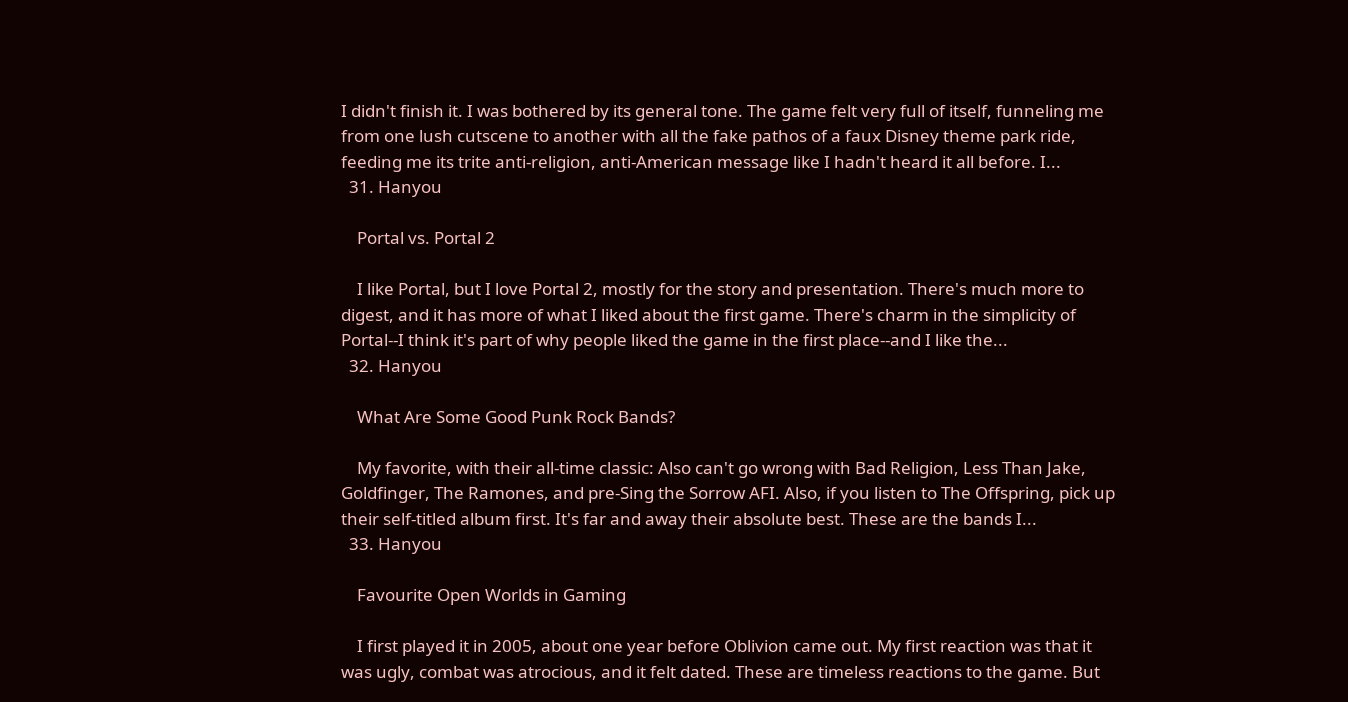I didn't finish it. I was bothered by its general tone. The game felt very full of itself, funneling me from one lush cutscene to another with all the fake pathos of a faux Disney theme park ride, feeding me its trite anti-religion, anti-American message like I hadn't heard it all before. I...
  31. Hanyou

    Portal vs. Portal 2

    I like Portal, but I love Portal 2, mostly for the story and presentation. There's much more to digest, and it has more of what I liked about the first game. There's charm in the simplicity of Portal--I think it's part of why people liked the game in the first place--and I like the...
  32. Hanyou

    What Are Some Good Punk Rock Bands?

    My favorite, with their all-time classic: Also can't go wrong with Bad Religion, Less Than Jake, Goldfinger, The Ramones, and pre-Sing the Sorrow AFI. Also, if you listen to The Offspring, pick up their self-titled album first. It's far and away their absolute best. These are the bands I...
  33. Hanyou

    Favourite Open Worlds in Gaming

    I first played it in 2005, about one year before Oblivion came out. My first reaction was that it was ugly, combat was atrocious, and it felt dated. These are timeless reactions to the game. But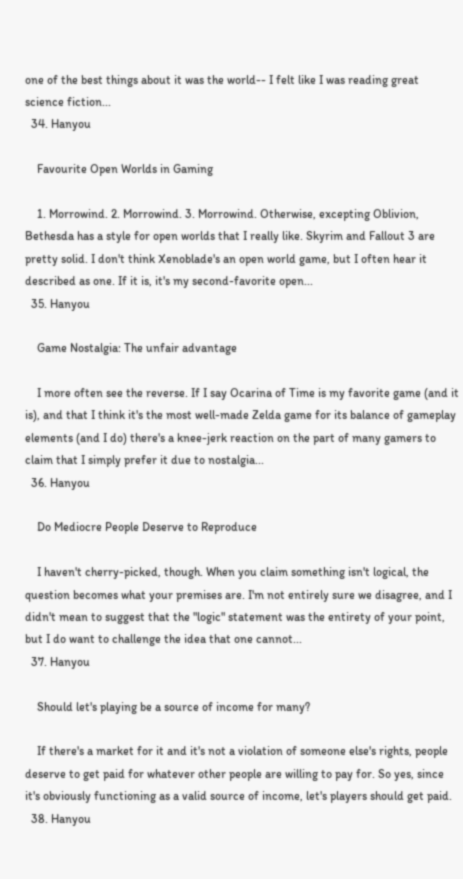one of the best things about it was the world-- I felt like I was reading great science fiction...
  34. Hanyou

    Favourite Open Worlds in Gaming

    1. Morrowind. 2. Morrowind. 3. Morrowind. Otherwise, excepting Oblivion, Bethesda has a style for open worlds that I really like. Skyrim and Fallout 3 are pretty solid. I don't think Xenoblade's an open world game, but I often hear it described as one. If it is, it's my second-favorite open...
  35. Hanyou

    Game Nostalgia: The unfair advantage

    I more often see the reverse. If I say Ocarina of Time is my favorite game (and it is), and that I think it's the most well-made Zelda game for its balance of gameplay elements (and I do) there's a knee-jerk reaction on the part of many gamers to claim that I simply prefer it due to nostalgia...
  36. Hanyou

    Do Mediocre People Deserve to Reproduce

    I haven't cherry-picked, though. When you claim something isn't logical, the question becomes what your premises are. I'm not entirely sure we disagree, and I didn't mean to suggest that the "logic" statement was the entirety of your point, but I do want to challenge the idea that one cannot...
  37. Hanyou

    Should let's playing be a source of income for many?

    If there's a market for it and it's not a violation of someone else's rights, people deserve to get paid for whatever other people are willing to pay for. So yes, since it's obviously functioning as a valid source of income, let's players should get paid.
  38. Hanyou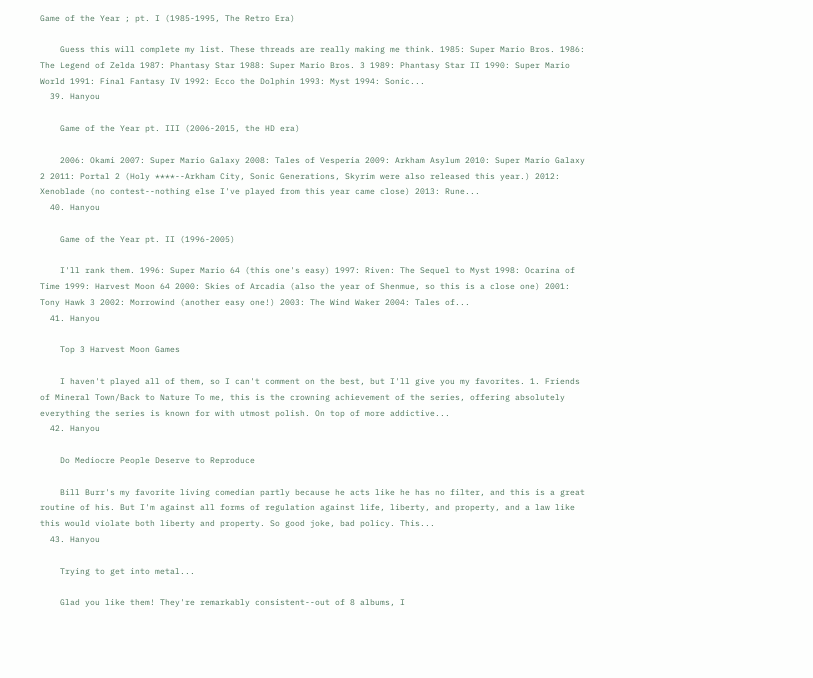Game of the Year ; pt. I (1985-1995, The Retro Era)

    Guess this will complete my list. These threads are really making me think. 1985: Super Mario Bros. 1986: The Legend of Zelda 1987: Phantasy Star 1988: Super Mario Bros. 3 1989: Phantasy Star II 1990: Super Mario World 1991: Final Fantasy IV 1992: Ecco the Dolphin 1993: Myst 1994: Sonic...
  39. Hanyou

    Game of the Year pt. III (2006-2015, the HD era)

    2006: Okami 2007: Super Mario Galaxy 2008: Tales of Vesperia 2009: Arkham Asylum 2010: Super Mario Galaxy 2 2011: Portal 2 (Holy ****--Arkham City, Sonic Generations, Skyrim were also released this year.) 2012: Xenoblade (no contest--nothing else I've played from this year came close) 2013: Rune...
  40. Hanyou

    Game of the Year pt. II (1996-2005)

    I'll rank them. 1996: Super Mario 64 (this one's easy) 1997: Riven: The Sequel to Myst 1998: Ocarina of Time 1999: Harvest Moon 64 2000: Skies of Arcadia (also the year of Shenmue, so this is a close one) 2001: Tony Hawk 3 2002: Morrowind (another easy one!) 2003: The Wind Waker 2004: Tales of...
  41. Hanyou

    Top 3 Harvest Moon Games

    I haven't played all of them, so I can't comment on the best, but I'll give you my favorites. 1. Friends of Mineral Town/Back to Nature To me, this is the crowning achievement of the series, offering absolutely everything the series is known for with utmost polish. On top of more addictive...
  42. Hanyou

    Do Mediocre People Deserve to Reproduce

    Bill Burr's my favorite living comedian partly because he acts like he has no filter, and this is a great routine of his. But I'm against all forms of regulation against life, liberty, and property, and a law like this would violate both liberty and property. So good joke, bad policy. This...
  43. Hanyou

    Trying to get into metal...

    Glad you like them! They're remarkably consistent--out of 8 albums, I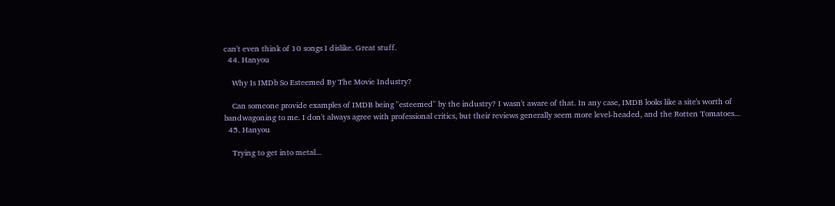can't even think of 10 songs I dislike. Great stuff.
  44. Hanyou

    Why Is IMDb So Esteemed By The Movie Industry?

    Can someone provide examples of IMDB being "esteemed" by the industry? I wasn't aware of that. In any case, IMDB looks like a site's worth of bandwagoning to me. I don't always agree with professional critics, but their reviews generally seem more level-headed, and the Rotten Tomatoes...
  45. Hanyou

    Trying to get into metal...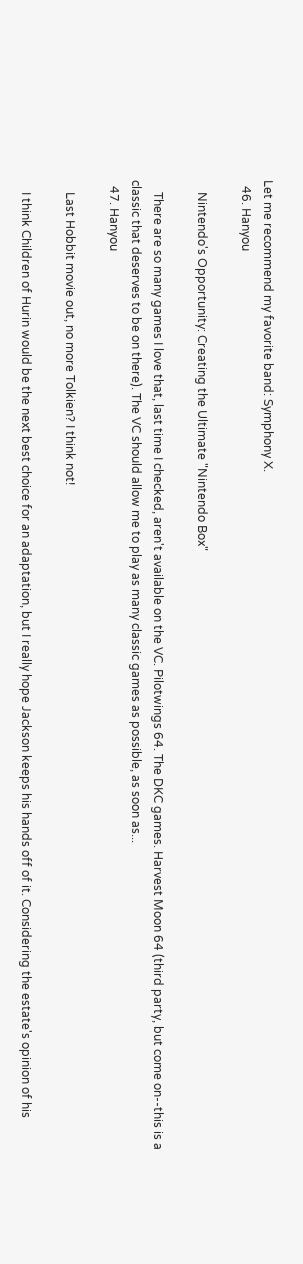Let me recommend my favorite band: Symphony X.
  46. Hanyou

    Nintendo's Opportunity: Creating the Ultimate "Nintendo Box"

    There are so many games I love that, last time I checked, aren't available on the VC. Pilotwings 64. The DKC games. Harvest Moon 64 (third party, but come on--this is a classic that deserves to be on there). The VC should allow me to play as many classic games as possible, as soon as...
  47. Hanyou

    Last Hobbit movie out, no more Tolkien? I think not!

    I think Children of Hurin would be the next best choice for an adaptation, but I really hope Jackson keeps his hands off of it. Considering the estate's opinion of his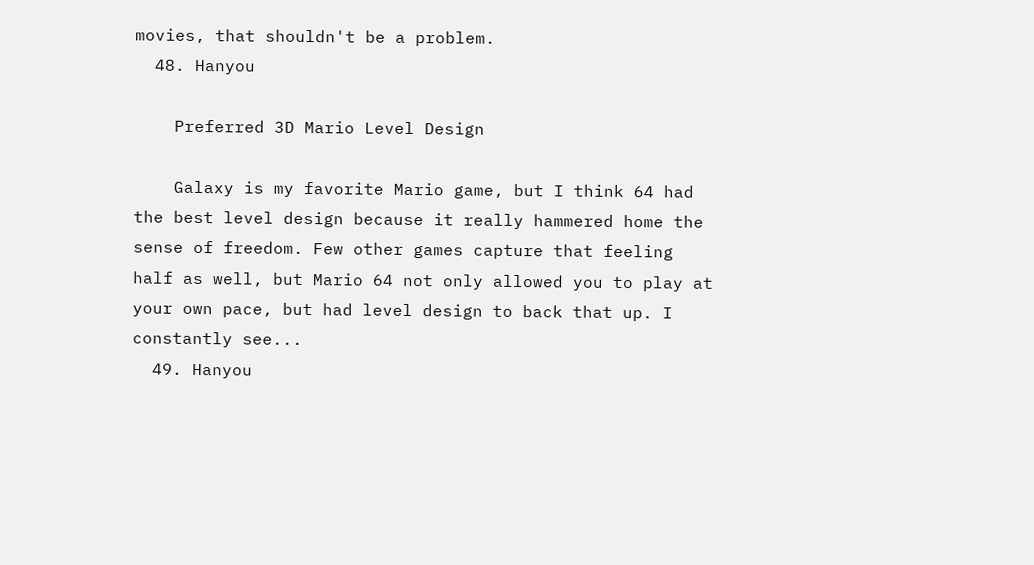movies, that shouldn't be a problem.
  48. Hanyou

    Preferred 3D Mario Level Design

    Galaxy is my favorite Mario game, but I think 64 had the best level design because it really hammered home the sense of freedom. Few other games capture that feeling half as well, but Mario 64 not only allowed you to play at your own pace, but had level design to back that up. I constantly see...
  49. Hanyou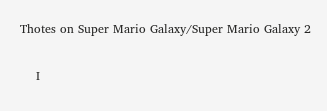Thotes on Super Mario Galaxy/Super Mario Galaxy 2

    I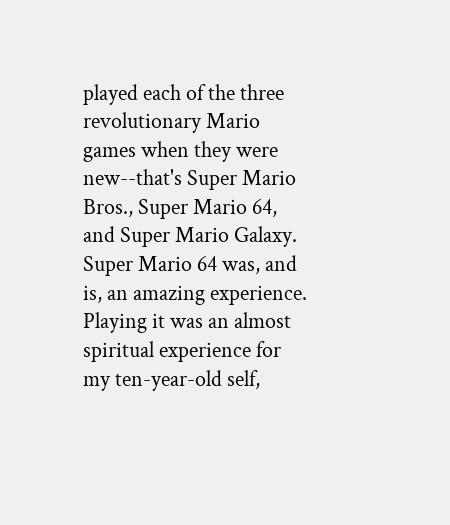played each of the three revolutionary Mario games when they were new--that's Super Mario Bros., Super Mario 64, and Super Mario Galaxy. Super Mario 64 was, and is, an amazing experience. Playing it was an almost spiritual experience for my ten-year-old self,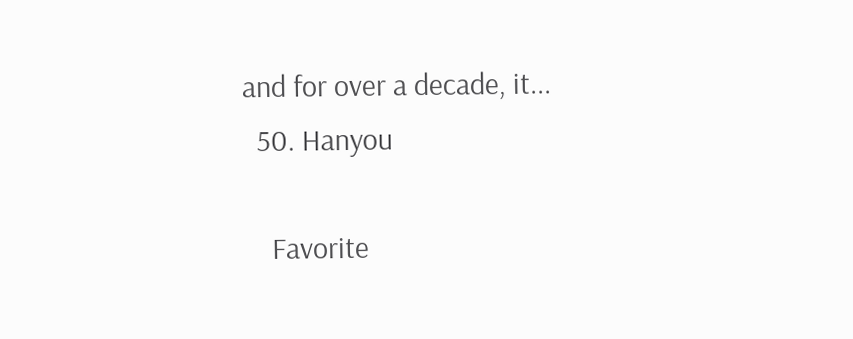and for over a decade, it...
  50. Hanyou

    Favorite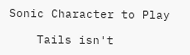Sonic Character to Play

    Tails isn't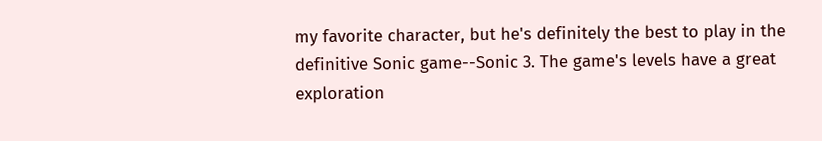my favorite character, but he's definitely the best to play in the definitive Sonic game--Sonic 3. The game's levels have a great exploration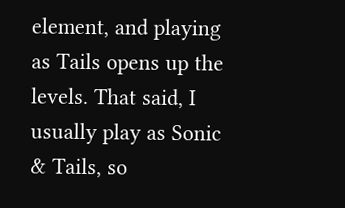element, and playing as Tails opens up the levels. That said, I usually play as Sonic & Tails, so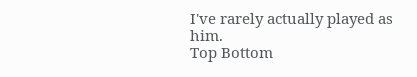I've rarely actually played as him.
Top Bottom